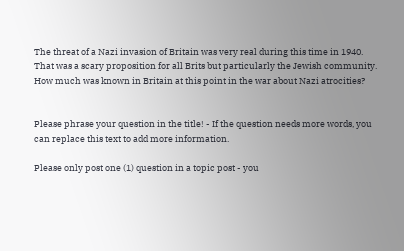The threat of a Nazi invasion of Britain was very real during this time in 1940. That was a scary proposition for all Brits but particularly the Jewish community. How much was known in Britain at this point in the war about Nazi atrocities?


Please phrase your question in the title! - If the question needs more words, you can replace this text to add more information.

Please only post one (1) question in a topic post - you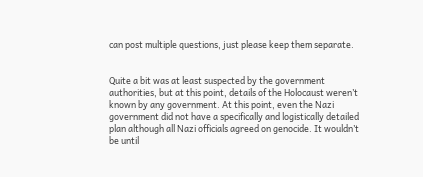can post multiple questions, just please keep them separate.


Quite a bit was at least suspected by the government authorities, but at this point, details of the Holocaust weren’t known by any government. At this point, even the Nazi government did not have a specifically and logistically detailed plan although all Nazi officials agreed on genocide. It wouldn’t be until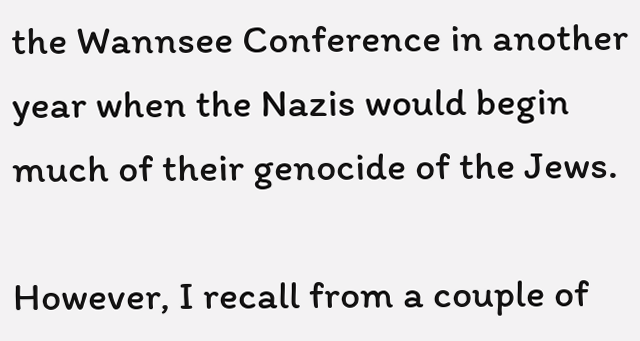the Wannsee Conference in another year when the Nazis would begin much of their genocide of the Jews.

However, I recall from a couple of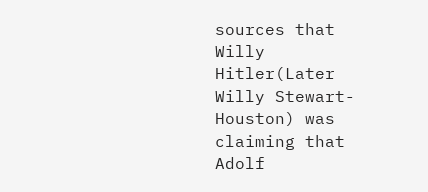sources that Willy Hitler(Later Willy Stewart-Houston) was claiming that Adolf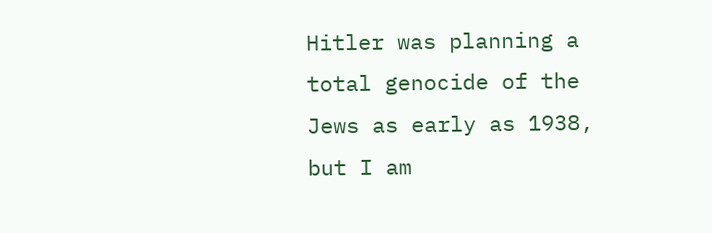Hitler was planning a total genocide of the Jews as early as 1938, but I am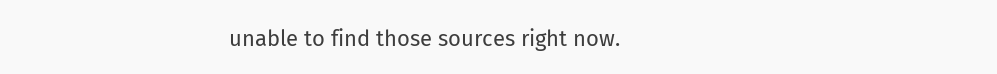unable to find those sources right now.